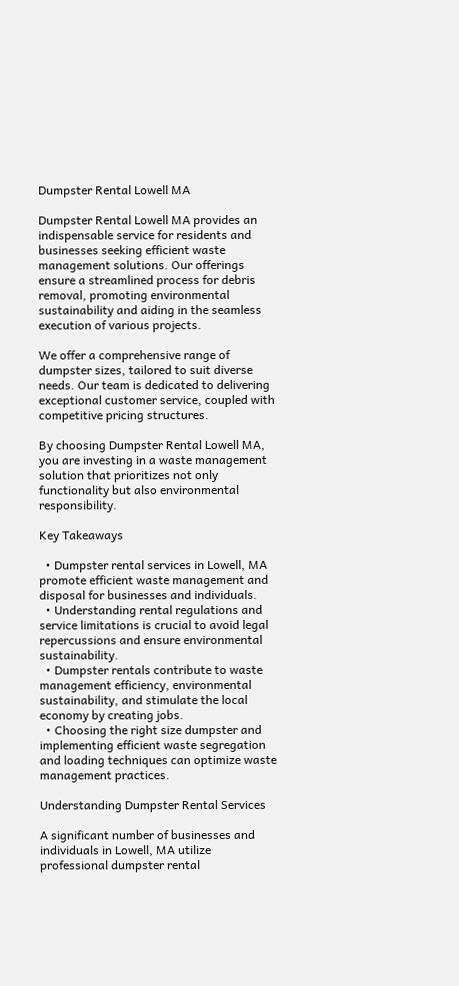Dumpster Rental Lowell MA

Dumpster Rental Lowell MA provides an indispensable service for residents and businesses seeking efficient waste management solutions. Our offerings ensure a streamlined process for debris removal, promoting environmental sustainability and aiding in the seamless execution of various projects.

We offer a comprehensive range of dumpster sizes, tailored to suit diverse needs. Our team is dedicated to delivering exceptional customer service, coupled with competitive pricing structures.

By choosing Dumpster Rental Lowell MA, you are investing in a waste management solution that prioritizes not only functionality but also environmental responsibility.

Key Takeaways

  • Dumpster rental services in Lowell, MA promote efficient waste management and disposal for businesses and individuals.
  • Understanding rental regulations and service limitations is crucial to avoid legal repercussions and ensure environmental sustainability.
  • Dumpster rentals contribute to waste management efficiency, environmental sustainability, and stimulate the local economy by creating jobs.
  • Choosing the right size dumpster and implementing efficient waste segregation and loading techniques can optimize waste management practices.

Understanding Dumpster Rental Services

A significant number of businesses and individuals in Lowell, MA utilize professional dumpster rental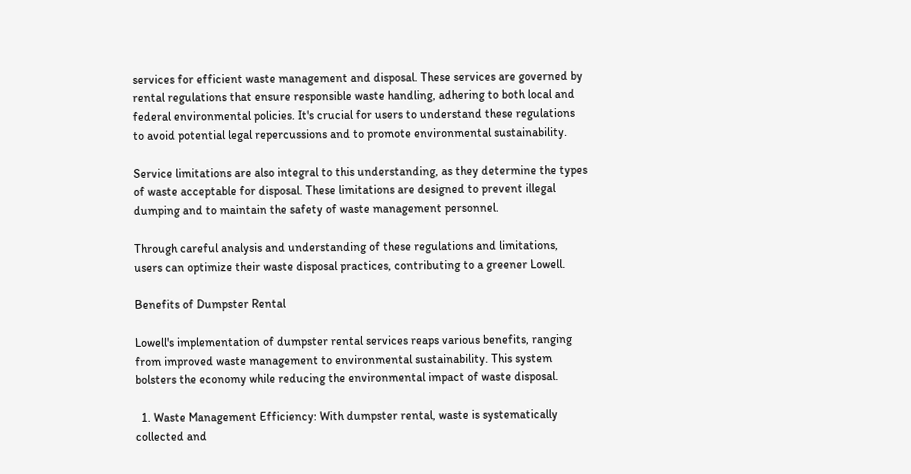services for efficient waste management and disposal. These services are governed by rental regulations that ensure responsible waste handling, adhering to both local and federal environmental policies. It's crucial for users to understand these regulations to avoid potential legal repercussions and to promote environmental sustainability.

Service limitations are also integral to this understanding, as they determine the types of waste acceptable for disposal. These limitations are designed to prevent illegal dumping and to maintain the safety of waste management personnel.

Through careful analysis and understanding of these regulations and limitations, users can optimize their waste disposal practices, contributing to a greener Lowell.

Benefits of Dumpster Rental

Lowell's implementation of dumpster rental services reaps various benefits, ranging from improved waste management to environmental sustainability. This system bolsters the economy while reducing the environmental impact of waste disposal.

  1. Waste Management Efficiency: With dumpster rental, waste is systematically collected and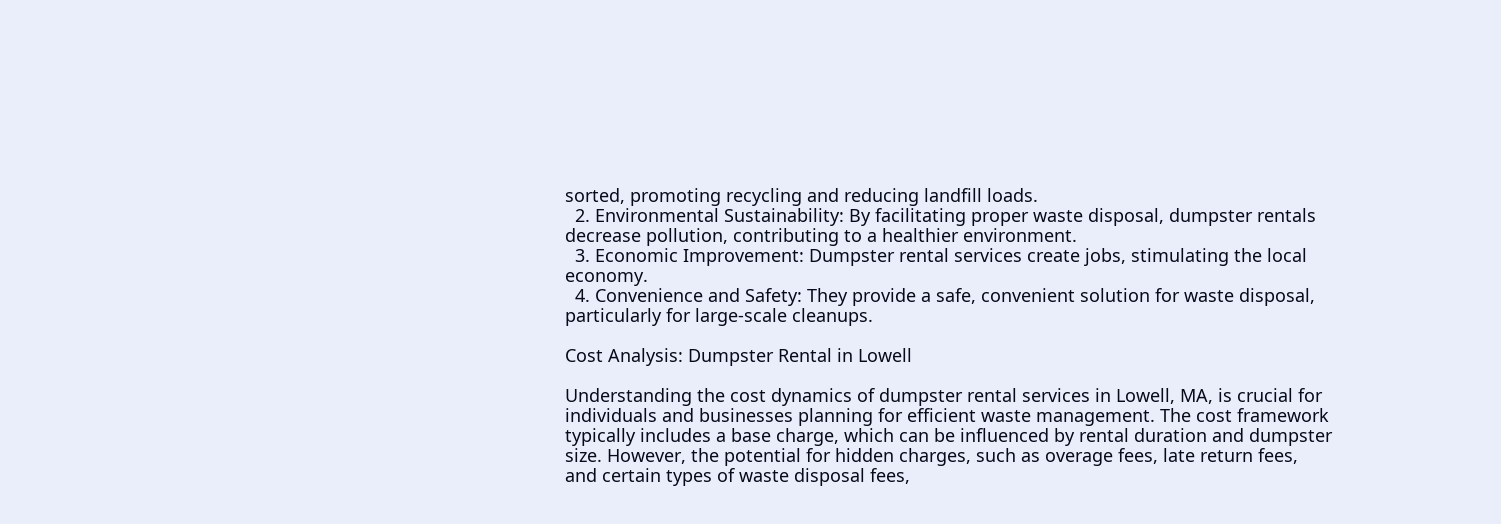sorted, promoting recycling and reducing landfill loads.
  2. Environmental Sustainability: By facilitating proper waste disposal, dumpster rentals decrease pollution, contributing to a healthier environment.
  3. Economic Improvement: Dumpster rental services create jobs, stimulating the local economy.
  4. Convenience and Safety: They provide a safe, convenient solution for waste disposal, particularly for large-scale cleanups.

Cost Analysis: Dumpster Rental in Lowell

Understanding the cost dynamics of dumpster rental services in Lowell, MA, is crucial for individuals and businesses planning for efficient waste management. The cost framework typically includes a base charge, which can be influenced by rental duration and dumpster size. However, the potential for hidden charges, such as overage fees, late return fees, and certain types of waste disposal fees,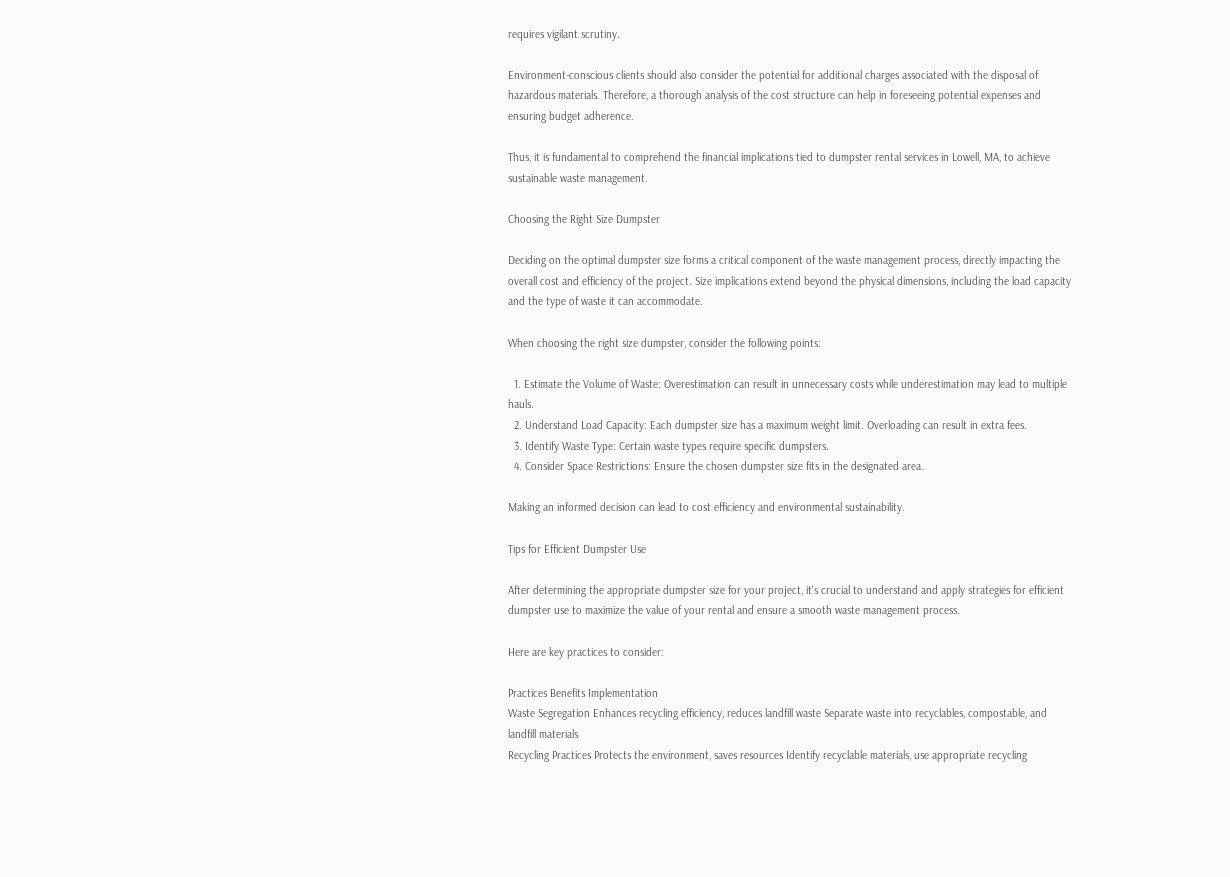requires vigilant scrutiny.

Environment-conscious clients should also consider the potential for additional charges associated with the disposal of hazardous materials. Therefore, a thorough analysis of the cost structure can help in foreseeing potential expenses and ensuring budget adherence.

Thus, it is fundamental to comprehend the financial implications tied to dumpster rental services in Lowell, MA, to achieve sustainable waste management.

Choosing the Right Size Dumpster

Deciding on the optimal dumpster size forms a critical component of the waste management process, directly impacting the overall cost and efficiency of the project. Size implications extend beyond the physical dimensions, including the load capacity and the type of waste it can accommodate.

When choosing the right size dumpster, consider the following points:

  1. Estimate the Volume of Waste: Overestimation can result in unnecessary costs while underestimation may lead to multiple hauls.
  2. Understand Load Capacity: Each dumpster size has a maximum weight limit. Overloading can result in extra fees.
  3. Identify Waste Type: Certain waste types require specific dumpsters.
  4. Consider Space Restrictions: Ensure the chosen dumpster size fits in the designated area.

Making an informed decision can lead to cost efficiency and environmental sustainability.

Tips for Efficient Dumpster Use

After determining the appropriate dumpster size for your project, it's crucial to understand and apply strategies for efficient dumpster use to maximize the value of your rental and ensure a smooth waste management process.

Here are key practices to consider:

Practices Benefits Implementation
Waste Segregation Enhances recycling efficiency, reduces landfill waste Separate waste into recyclables, compostable, and landfill materials
Recycling Practices Protects the environment, saves resources Identify recyclable materials, use appropriate recycling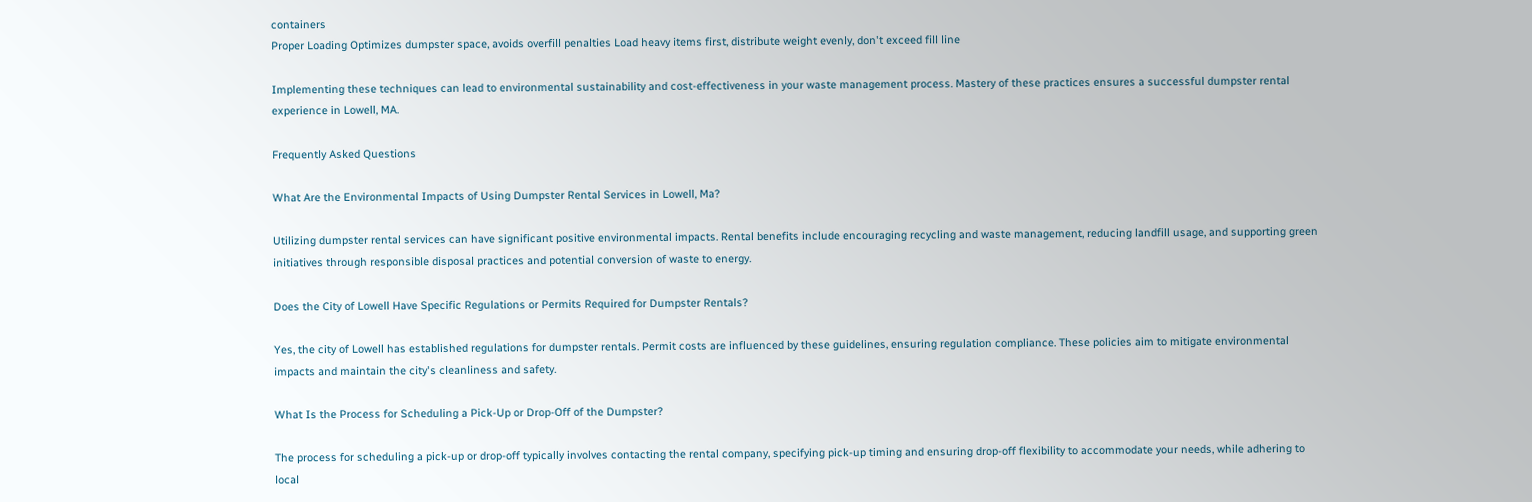containers
Proper Loading Optimizes dumpster space, avoids overfill penalties Load heavy items first, distribute weight evenly, don't exceed fill line

Implementing these techniques can lead to environmental sustainability and cost-effectiveness in your waste management process. Mastery of these practices ensures a successful dumpster rental experience in Lowell, MA.

Frequently Asked Questions

What Are the Environmental Impacts of Using Dumpster Rental Services in Lowell, Ma?

Utilizing dumpster rental services can have significant positive environmental impacts. Rental benefits include encouraging recycling and waste management, reducing landfill usage, and supporting green initiatives through responsible disposal practices and potential conversion of waste to energy.

Does the City of Lowell Have Specific Regulations or Permits Required for Dumpster Rentals?

Yes, the city of Lowell has established regulations for dumpster rentals. Permit costs are influenced by these guidelines, ensuring regulation compliance. These policies aim to mitigate environmental impacts and maintain the city's cleanliness and safety.

What Is the Process for Scheduling a Pick-Up or Drop-Off of the Dumpster?

The process for scheduling a pick-up or drop-off typically involves contacting the rental company, specifying pick-up timing and ensuring drop-off flexibility to accommodate your needs, while adhering to local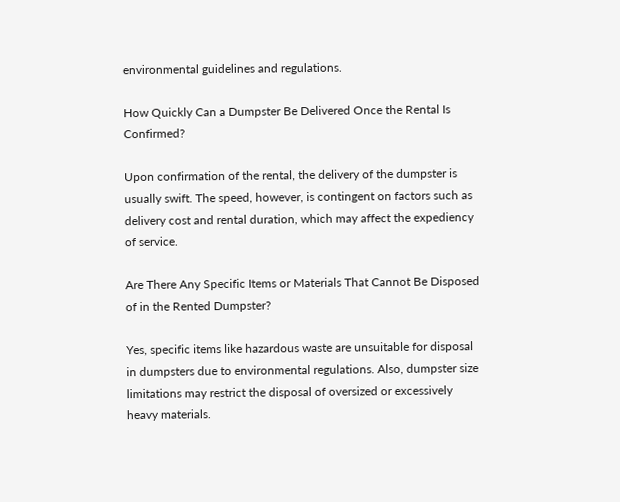environmental guidelines and regulations.

How Quickly Can a Dumpster Be Delivered Once the Rental Is Confirmed?

Upon confirmation of the rental, the delivery of the dumpster is usually swift. The speed, however, is contingent on factors such as delivery cost and rental duration, which may affect the expediency of service.

Are There Any Specific Items or Materials That Cannot Be Disposed of in the Rented Dumpster?

Yes, specific items like hazardous waste are unsuitable for disposal in dumpsters due to environmental regulations. Also, dumpster size limitations may restrict the disposal of oversized or excessively heavy materials.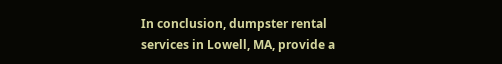In conclusion, dumpster rental services in Lowell, MA, provide a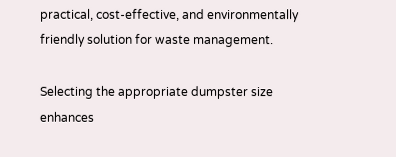practical, cost-effective, and environmentally friendly solution for waste management.

Selecting the appropriate dumpster size enhances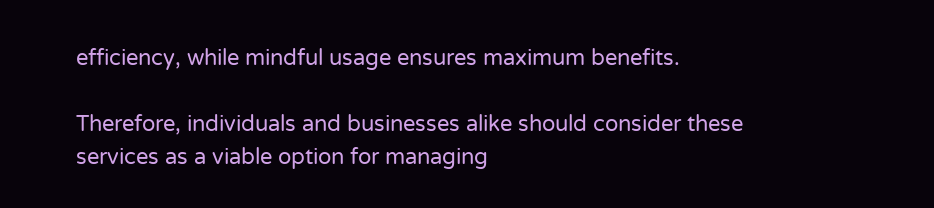efficiency, while mindful usage ensures maximum benefits.

Therefore, individuals and businesses alike should consider these services as a viable option for managing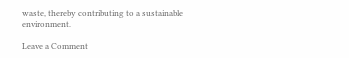waste, thereby contributing to a sustainable environment.

Leave a Comment